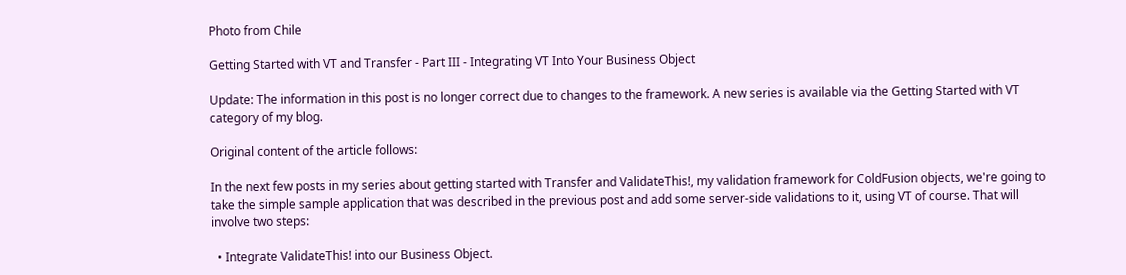Photo from Chile

Getting Started with VT and Transfer - Part III - Integrating VT Into Your Business Object

Update: The information in this post is no longer correct due to changes to the framework. A new series is available via the Getting Started with VT category of my blog.

Original content of the article follows:

In the next few posts in my series about getting started with Transfer and ValidateThis!, my validation framework for ColdFusion objects, we're going to take the simple sample application that was described in the previous post and add some server-side validations to it, using VT of course. That will involve two steps:

  • Integrate ValidateThis! into our Business Object.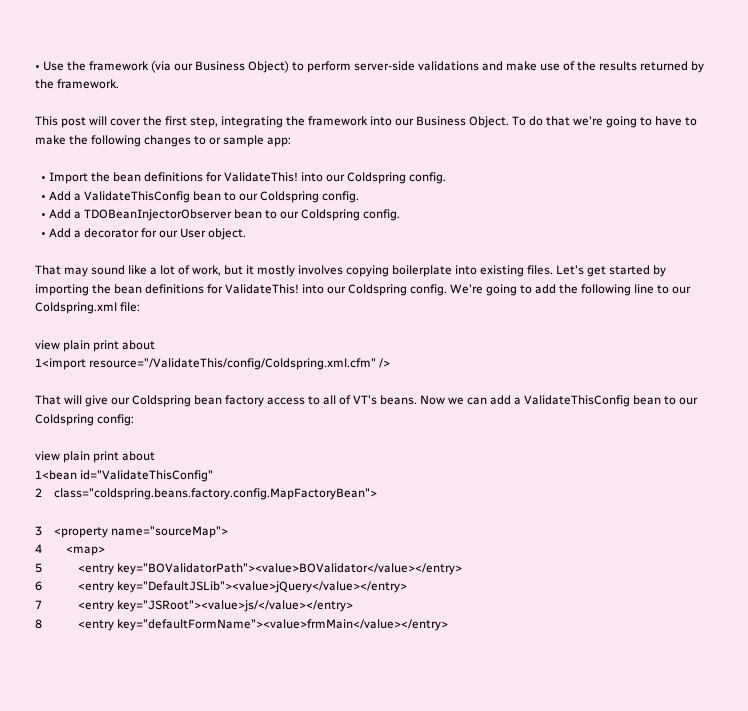• Use the framework (via our Business Object) to perform server-side validations and make use of the results returned by the framework.

This post will cover the first step, integrating the framework into our Business Object. To do that we're going to have to make the following changes to or sample app:

  • Import the bean definitions for ValidateThis! into our Coldspring config.
  • Add a ValidateThisConfig bean to our Coldspring config.
  • Add a TDOBeanInjectorObserver bean to our Coldspring config.
  • Add a decorator for our User object.

That may sound like a lot of work, but it mostly involves copying boilerplate into existing files. Let's get started by importing the bean definitions for ValidateThis! into our Coldspring config. We're going to add the following line to our Coldspring.xml file:

view plain print about
1<import resource="/ValidateThis/config/Coldspring.xml.cfm" />

That will give our Coldspring bean factory access to all of VT's beans. Now we can add a ValidateThisConfig bean to our Coldspring config:

view plain print about
1<bean id="ValidateThisConfig"
2    class="coldspring.beans.factory.config.MapFactoryBean">

3    <property name="sourceMap">
4        <map>
5            <entry key="BOValidatorPath"><value>BOValidator</value></entry>
6            <entry key="DefaultJSLib"><value>jQuery</value></entry>
7            <entry key="JSRoot"><value>js/</value></entry>
8            <entry key="defaultFormName"><value>frmMain</value></entry>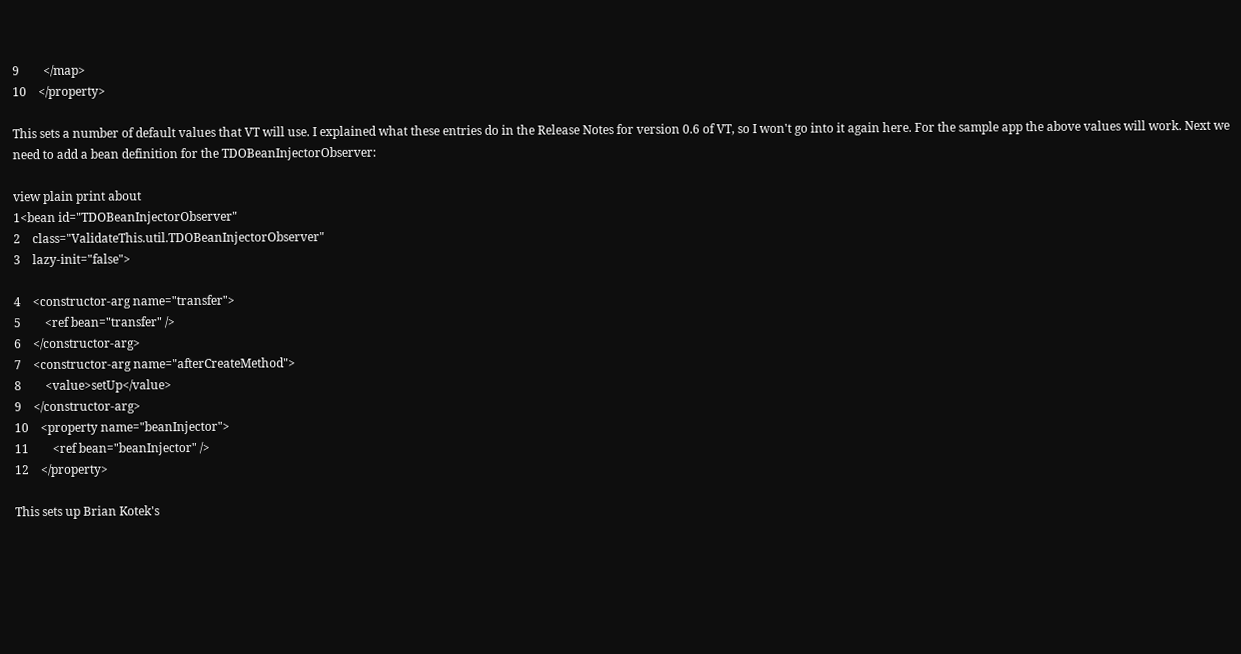9        </map>
10    </property>

This sets a number of default values that VT will use. I explained what these entries do in the Release Notes for version 0.6 of VT, so I won't go into it again here. For the sample app the above values will work. Next we need to add a bean definition for the TDOBeanInjectorObserver:

view plain print about
1<bean id="TDOBeanInjectorObserver"
2    class="ValidateThis.util.TDOBeanInjectorObserver"
3    lazy-init="false">

4    <constructor-arg name="transfer">
5        <ref bean="transfer" />
6    </constructor-arg>
7    <constructor-arg name="afterCreateMethod">
8        <value>setUp</value>
9    </constructor-arg>
10    <property name="beanInjector">
11        <ref bean="beanInjector" />
12    </property>

This sets up Brian Kotek's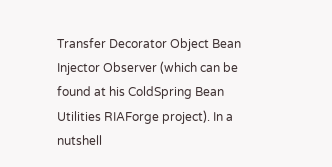Transfer Decorator Object Bean Injector Observer (which can be found at his ColdSpring Bean Utilities RIAForge project). In a nutshell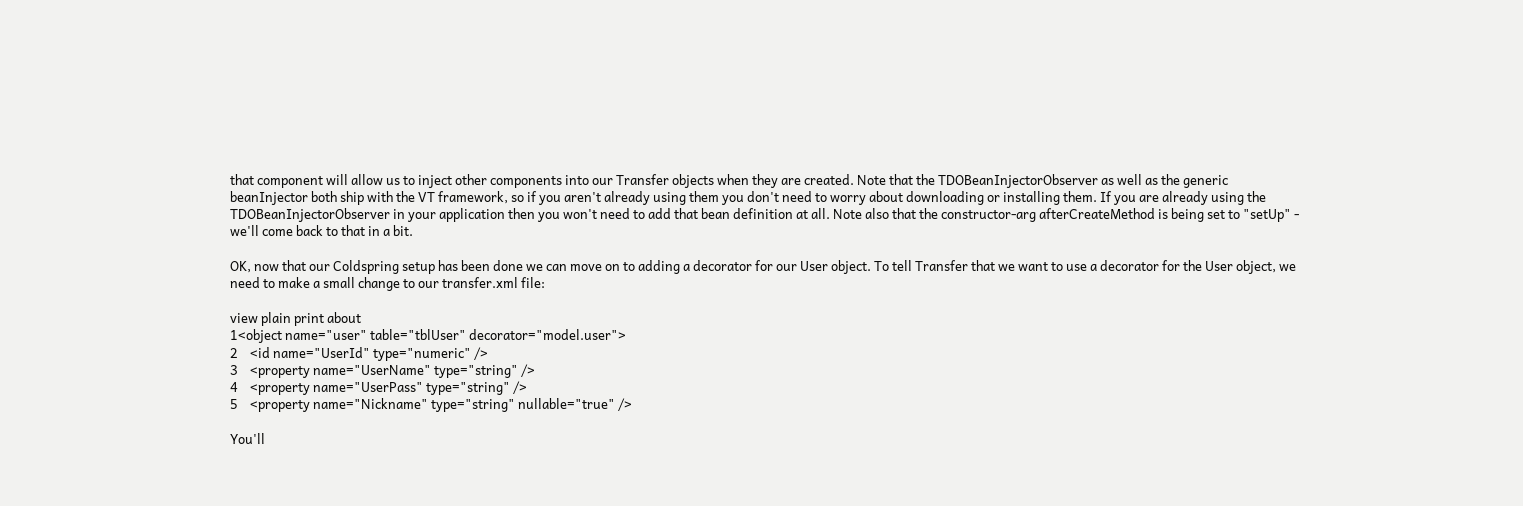that component will allow us to inject other components into our Transfer objects when they are created. Note that the TDOBeanInjectorObserver as well as the generic beanInjector both ship with the VT framework, so if you aren't already using them you don't need to worry about downloading or installing them. If you are already using the TDOBeanInjectorObserver in your application then you won't need to add that bean definition at all. Note also that the constructor-arg afterCreateMethod is being set to "setUp" - we'll come back to that in a bit.

OK, now that our Coldspring setup has been done we can move on to adding a decorator for our User object. To tell Transfer that we want to use a decorator for the User object, we need to make a small change to our transfer.xml file:

view plain print about
1<object name="user" table="tblUser" decorator="model.user">
2    <id name="UserId" type="numeric" />
3    <property name="UserName" type="string" />
4    <property name="UserPass" type="string" />
5    <property name="Nickname" type="string" nullable="true" />

You'll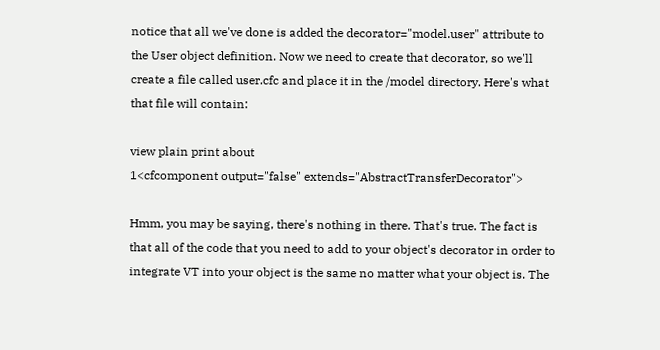notice that all we've done is added the decorator="model.user" attribute to the User object definition. Now we need to create that decorator, so we'll create a file called user.cfc and place it in the /model directory. Here's what that file will contain:

view plain print about
1<cfcomponent output="false" extends="AbstractTransferDecorator">

Hmm, you may be saying, there's nothing in there. That's true. The fact is that all of the code that you need to add to your object's decorator in order to integrate VT into your object is the same no matter what your object is. The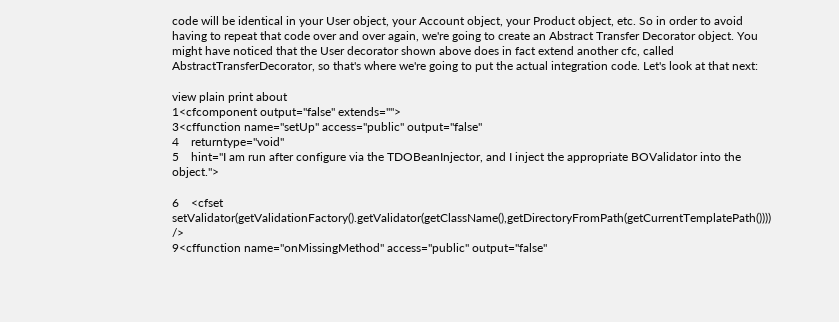code will be identical in your User object, your Account object, your Product object, etc. So in order to avoid having to repeat that code over and over again, we're going to create an Abstract Transfer Decorator object. You might have noticed that the User decorator shown above does in fact extend another cfc, called AbstractTransferDecorator, so that's where we're going to put the actual integration code. Let's look at that next:

view plain print about
1<cfcomponent output="false" extends="">
3<cffunction name="setUp" access="public" output="false"
4    returntype="void"
5    hint="I am run after configure via the TDOBeanInjector, and I inject the appropriate BOValidator into the object.">

6    <cfset setValidator(getValidationFactory().getValidator(getClassName(),getDirectoryFromPath(getCurrentTemplatePath()))) />
9<cffunction name="onMissingMethod" access="public" output="false"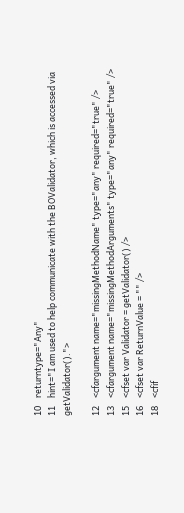10    returntype="Any"
11    hint="I am used to help communicate with the BOValidator, which is accessed via getValidator().">

12    <cfargument name="missingMethodName" type="any" required="true" />
13    <cfargument name="missingMethodArguments" type="any" required="true" />
15    <cfset var Validator = getValidator() />
16    <cfset var ReturnValue = "" />
18    <cfif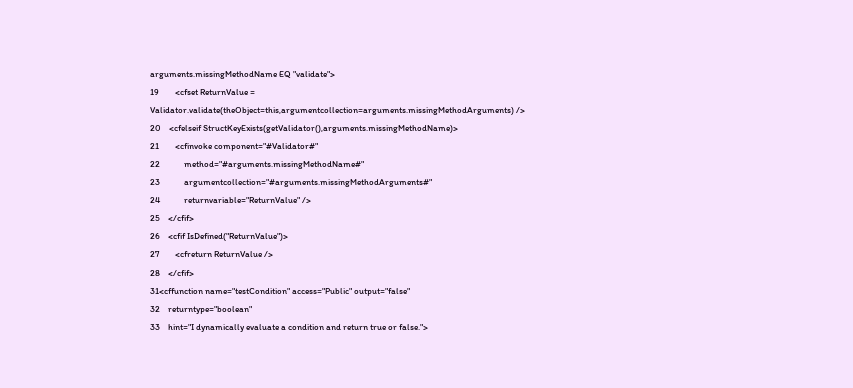arguments.missingMethodName EQ "validate">
19        <cfset ReturnValue = Validator.validate(theObject=this,argumentcollection=arguments.missingMethodArguments) />
20    <cfelseif StructKeyExists(getValidator(),arguments.missingMethodName)>
21        <cfinvoke component="#Validator#"
22            method="#arguments.missingMethodName#"
23            argumentcollection="#arguments.missingMethodArguments#"
24            returnvariable="ReturnValue" />
25    </cfif>
26    <cfif IsDefined("ReturnValue")>
27        <cfreturn ReturnValue />
28    </cfif>
31<cffunction name="testCondition" access="Public" output="false"
32    returntype="boolean"
33    hint="I dynamically evaluate a condition and return true or false.">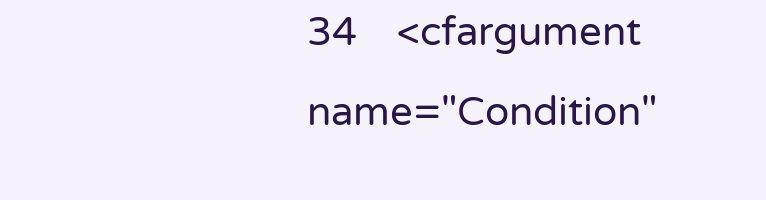34    <cfargument name="Condition"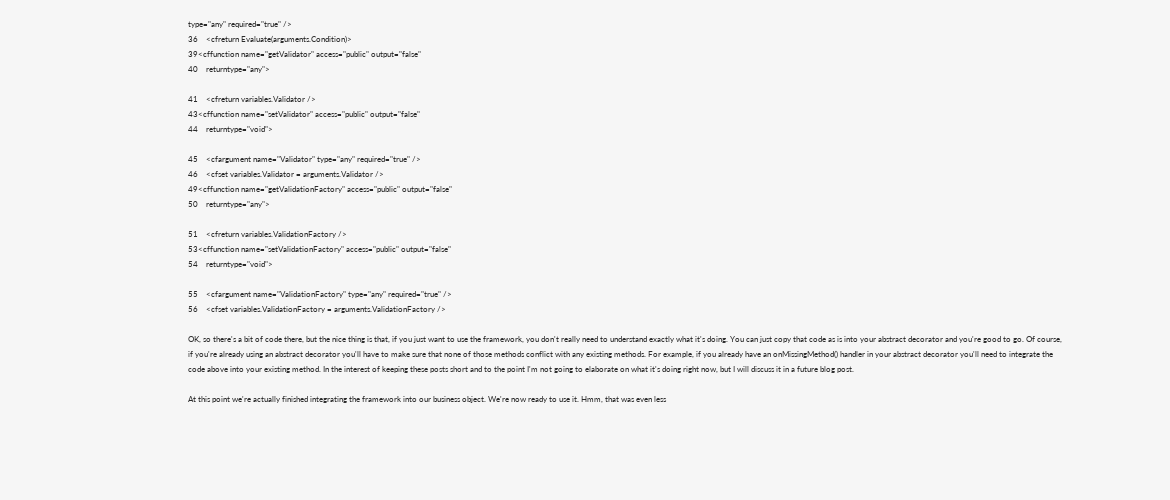type="any" required="true" />
36    <cfreturn Evaluate(arguments.Condition)>
39<cffunction name="getValidator" access="public" output="false"
40    returntype="any">

41    <cfreturn variables.Validator />
43<cffunction name="setValidator" access="public" output="false"
44    returntype="void">

45    <cfargument name="Validator" type="any" required="true" />
46    <cfset variables.Validator = arguments.Validator />
49<cffunction name="getValidationFactory" access="public" output="false"
50    returntype="any">

51    <cfreturn variables.ValidationFactory />
53<cffunction name="setValidationFactory" access="public" output="false"
54    returntype="void">

55    <cfargument name="ValidationFactory" type="any" required="true" />
56    <cfset variables.ValidationFactory = arguments.ValidationFactory />

OK, so there's a bit of code there, but the nice thing is that, if you just want to use the framework, you don't really need to understand exactly what it's doing. You can just copy that code as is into your abstract decorator and you're good to go. Of course, if you're already using an abstract decorator you'll have to make sure that none of those methods conflict with any existing methods. For example, if you already have an onMissingMethod() handler in your abstract decorator you'll need to integrate the code above into your existing method. In the interest of keeping these posts short and to the point I'm not going to elaborate on what it's doing right now, but I will discuss it in a future blog post.

At this point we're actually finished integrating the framework into our business object. We're now ready to use it. Hmm, that was even less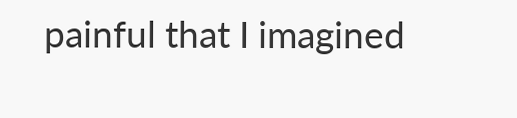painful that I imagined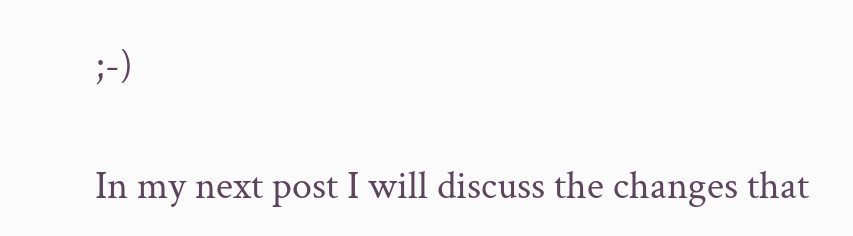;-)

In my next post I will discuss the changes that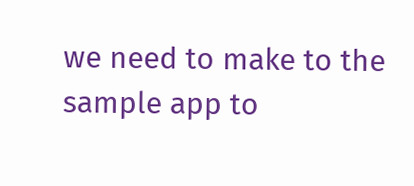we need to make to the sample app to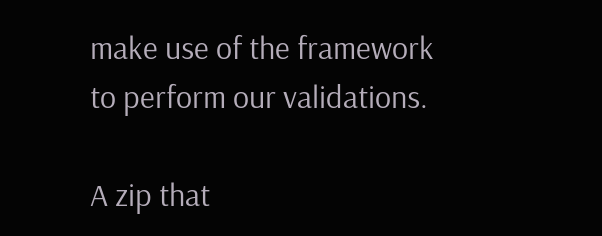make use of the framework to perform our validations.

A zip that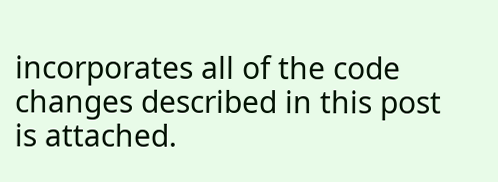incorporates all of the code changes described in this post is attached.